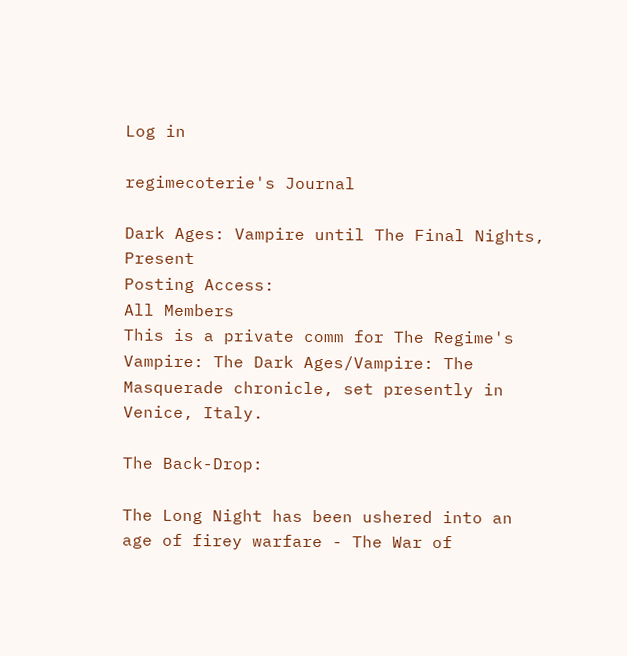Log in

regimecoterie's Journal

Dark Ages: Vampire until The Final Nights, Present
Posting Access:
All Members
This is a private comm for The Regime's Vampire: The Dark Ages/Vampire: The Masquerade chronicle, set presently in Venice, Italy.

The Back-Drop:

The Long Night has been ushered into an age of firey warfare - The War of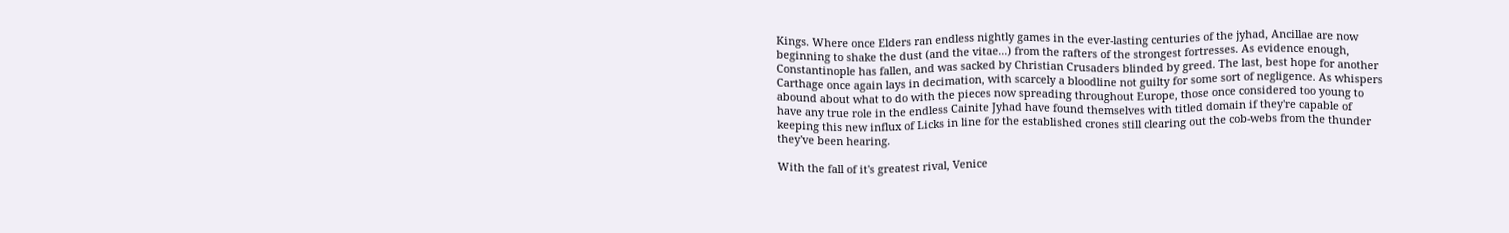Kings. Where once Elders ran endless nightly games in the ever-lasting centuries of the jyhad, Ancillae are now beginning to shake the dust (and the vitae...) from the rafters of the strongest fortresses. As evidence enough, Constantinople has fallen, and was sacked by Christian Crusaders blinded by greed. The last, best hope for another Carthage once again lays in decimation, with scarcely a bloodline not guilty for some sort of negligence. As whispers abound about what to do with the pieces now spreading throughout Europe, those once considered too young to have any true role in the endless Cainite Jyhad have found themselves with titled domain if they're capable of keeping this new influx of Licks in line for the established crones still clearing out the cob-webs from the thunder they've been hearing.

With the fall of it's greatest rival, Venice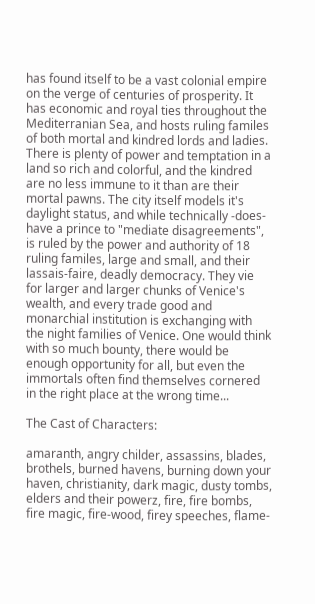has found itself to be a vast colonial empire on the verge of centuries of prosperity. It has economic and royal ties throughout the Mediterranian Sea, and hosts ruling familes of both mortal and kindred lords and ladies. There is plenty of power and temptation in a land so rich and colorful, and the kindred are no less immune to it than are their mortal pawns. The city itself models it's daylight status, and while technically -does- have a prince to "mediate disagreements", is ruled by the power and authority of 18 ruling familes, large and small, and their lassais-faire, deadly democracy. They vie for larger and larger chunks of Venice's wealth, and every trade good and monarchial institution is exchanging with the night families of Venice. One would think with so much bounty, there would be enough opportunity for all, but even the immortals often find themselves cornered in the right place at the wrong time...

The Cast of Characters:

amaranth, angry childer, assassins, blades, brothels, burned havens, burning down your haven, christianity, dark magic, dusty tombs, elders and their powerz, fire, fire bombs, fire magic, fire-wood, firey speeches, flame-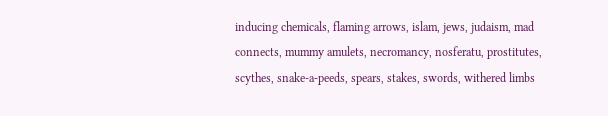inducing chemicals, flaming arrows, islam, jews, judaism, mad connects, mummy amulets, necromancy, nosferatu, prostitutes, scythes, snake-a-peeds, spears, stakes, swords, withered limbs